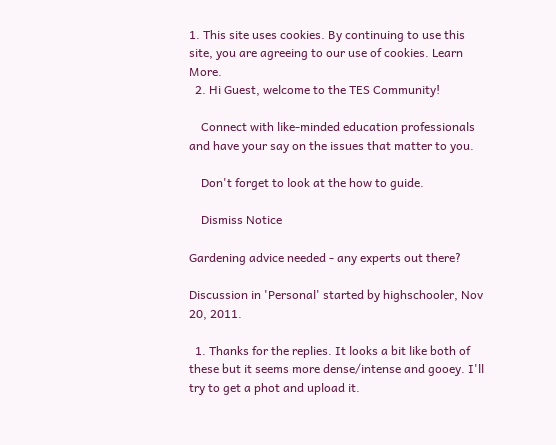1. This site uses cookies. By continuing to use this site, you are agreeing to our use of cookies. Learn More.
  2. Hi Guest, welcome to the TES Community!

    Connect with like-minded education professionals and have your say on the issues that matter to you.

    Don't forget to look at the how to guide.

    Dismiss Notice

Gardening advice needed - any experts out there?

Discussion in 'Personal' started by highschooler, Nov 20, 2011.

  1. Thanks for the replies. It looks a bit like both of these but it seems more dense/intense and gooey. I'll try to get a phot and upload it.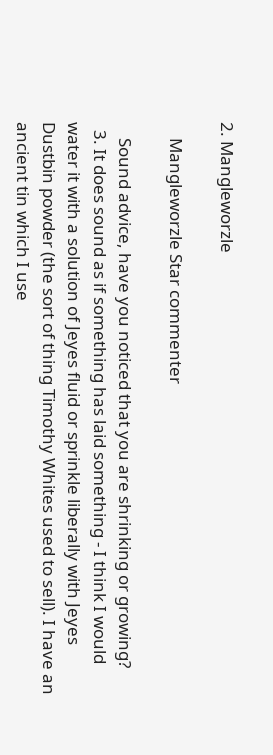2. Mangleworzle

    Mangleworzle Star commenter

    Sound advice, have you noticed that you are shrinking or growing?
  3. It does sound as if something has laid something - I think I would water it with a solution of Jeyes fluid or sprinkle liberally with Jeyes Dustbin powder (the sort of thing Timothy Whites used to sell). I have an ancient tin which I use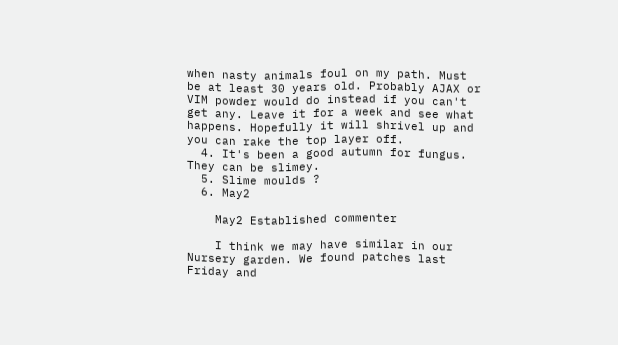when nasty animals foul on my path. Must be at least 30 years old. Probably AJAX or VIM powder would do instead if you can't get any. Leave it for a week and see what happens. Hopefully it will shrivel up and you can rake the top layer off.
  4. It's been a good autumn for fungus. They can be slimey.
  5. Slime moulds ?
  6. May2

    May2 Established commenter

    I think we may have similar in our Nursery garden. We found patches last Friday and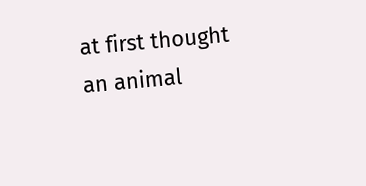at first thought an animal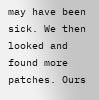may have been sick. We then looked and found more patches. Ours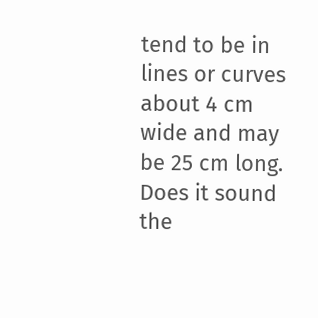tend to be in lines or curves about 4 cm wide and may be 25 cm long. Does it sound the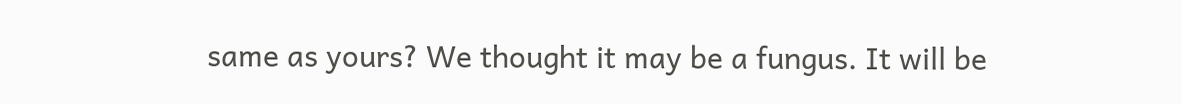same as yours? We thought it may be a fungus. It will be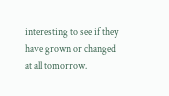interesting to see if they have grown or changed at all tomorrow.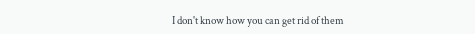I don't know how you can get rid of them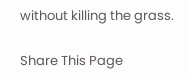without killing the grass.

Share This Page